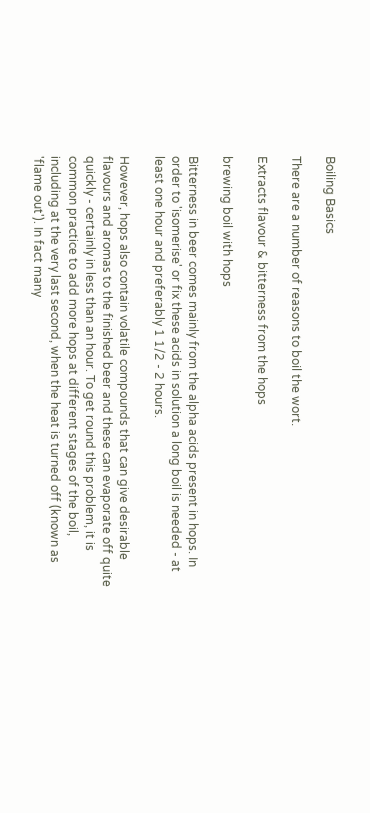Boiling Basics

There are a number of reasons to boil the wort.

Extracts flavour & bitterness from the hops

brewing boil with hops

Bitterness in beer comes mainly from the alpha acids present in hops. In order to 'isomerise' or fix these acids in solution a long boil is needed - at least one hour and preferably 1 1/2 - 2 hours.

However, hops also contain volatile compounds that can give desirable flavours and aromas to the finished beer and these can evaporate off quite quickly - certainly in less than an hour. To get round this problem, it is common practice to add more hops at different stages of the boil, including at the very last second, when the heat is turned off (known as 'flame out'). In fact many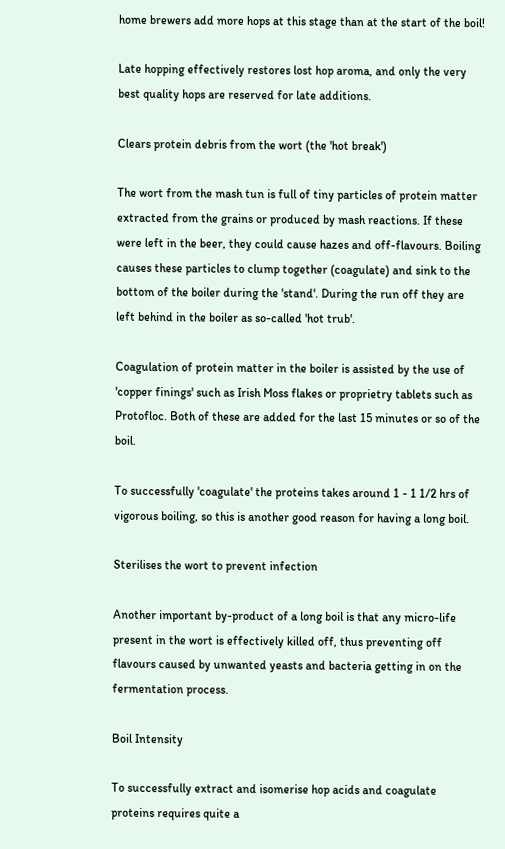home brewers add more hops at this stage than at the start of the boil!

Late hopping effectively restores lost hop aroma, and only the very best quality hops are reserved for late additions.

Clears protein debris from the wort (the 'hot break')

The wort from the mash tun is full of tiny particles of protein matter extracted from the grains or produced by mash reactions. If these were left in the beer, they could cause hazes and off-flavours. Boiling causes these particles to clump together (coagulate) and sink to the bottom of the boiler during the 'stand'. During the run off they are left behind in the boiler as so-called 'hot trub'.

Coagulation of protein matter in the boiler is assisted by the use of 'copper finings' such as Irish Moss flakes or proprietry tablets such as Protofloc. Both of these are added for the last 15 minutes or so of the boil.

To successfully 'coagulate' the proteins takes around 1 - 1 1/2 hrs of vigorous boiling, so this is another good reason for having a long boil.

Sterilises the wort to prevent infection

Another important by-product of a long boil is that any micro-life present in the wort is effectively killed off, thus preventing off flavours caused by unwanted yeasts and bacteria getting in on the fermentation process.

Boil Intensity

To successfully extract and isomerise hop acids and coagulate proteins requires quite a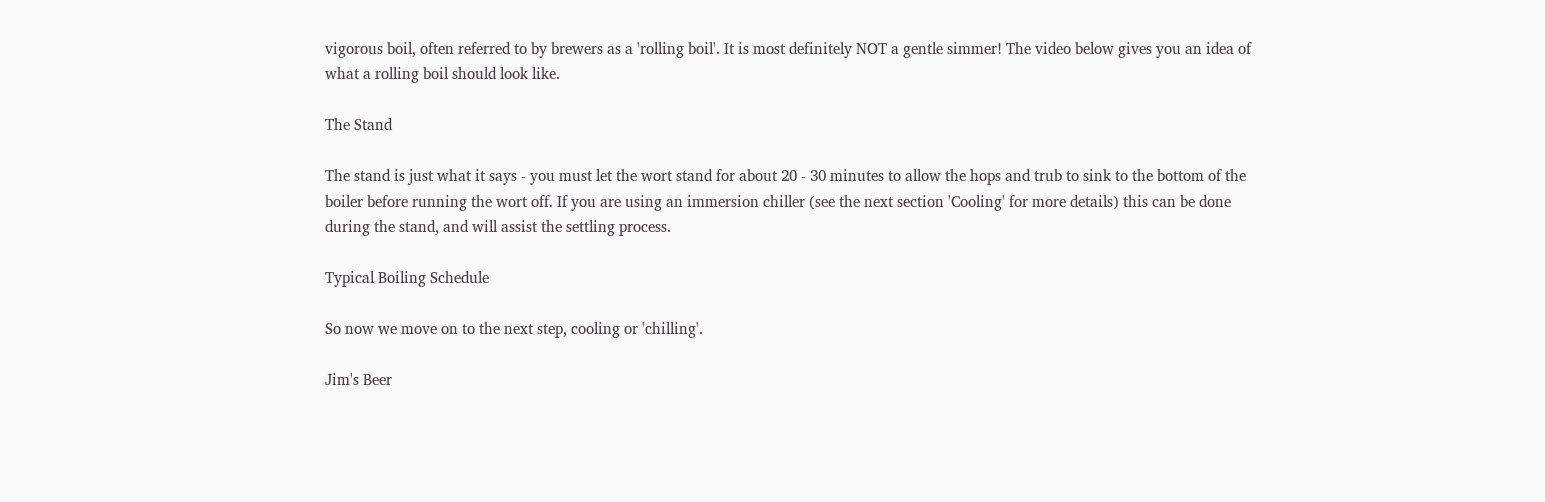vigorous boil, often referred to by brewers as a 'rolling boil'. It is most definitely NOT a gentle simmer! The video below gives you an idea of what a rolling boil should look like.

The Stand

The stand is just what it says - you must let the wort stand for about 20 - 30 minutes to allow the hops and trub to sink to the bottom of the boiler before running the wort off. If you are using an immersion chiller (see the next section 'Cooling' for more details) this can be done during the stand, and will assist the settling process.

Typical Boiling Schedule

So now we move on to the next step, cooling or 'chilling'.

Jim's Beer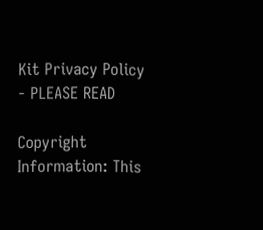Kit Privacy Policy - PLEASE READ

Copyright Information: This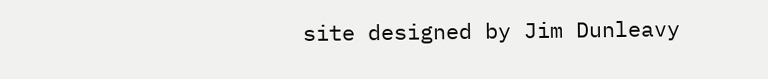site designed by Jim Dunleavy